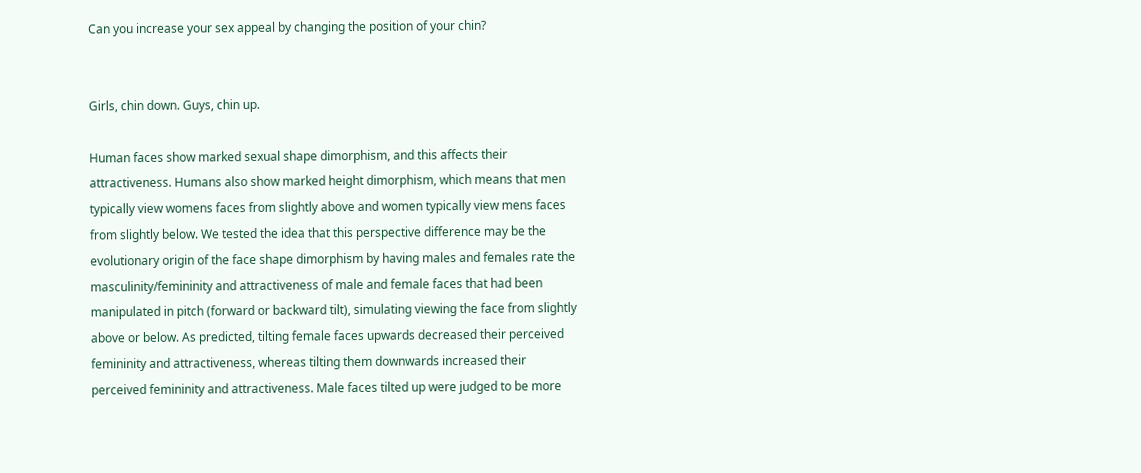Can you increase your sex appeal by changing the position of your chin?


Girls, chin down. Guys, chin up.

Human faces show marked sexual shape dimorphism, and this affects their attractiveness. Humans also show marked height dimorphism, which means that men typically view womens faces from slightly above and women typically view mens faces from slightly below. We tested the idea that this perspective difference may be the evolutionary origin of the face shape dimorphism by having males and females rate the masculinity/femininity and attractiveness of male and female faces that had been manipulated in pitch (forward or backward tilt), simulating viewing the face from slightly above or below. As predicted, tilting female faces upwards decreased their perceived femininity and attractiveness, whereas tilting them downwards increased their perceived femininity and attractiveness. Male faces tilted up were judged to be more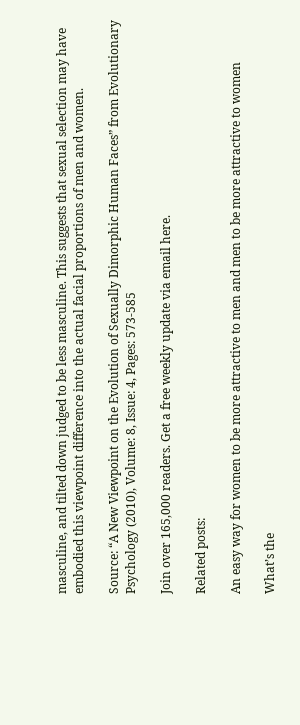masculine, and tilted down judged to be less masculine. This suggests that sexual selection may have embodied this viewpoint difference into the actual facial proportions of men and women.

Source: “A New Viewpoint on the Evolution of Sexually Dimorphic Human Faces” from Evolutionary Psychology (2010), Volume: 8, Issue: 4, Pages: 573-585

Join over 165,000 readers. Get a free weekly update via email here.

Related posts:

An easy way for women to be more attractive to men and men to be more attractive to women

What’s the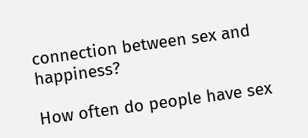connection between sex and happiness?

How often do people have sex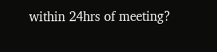within 24hrs of meeting?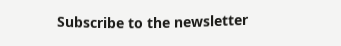Subscribe to the newsletter